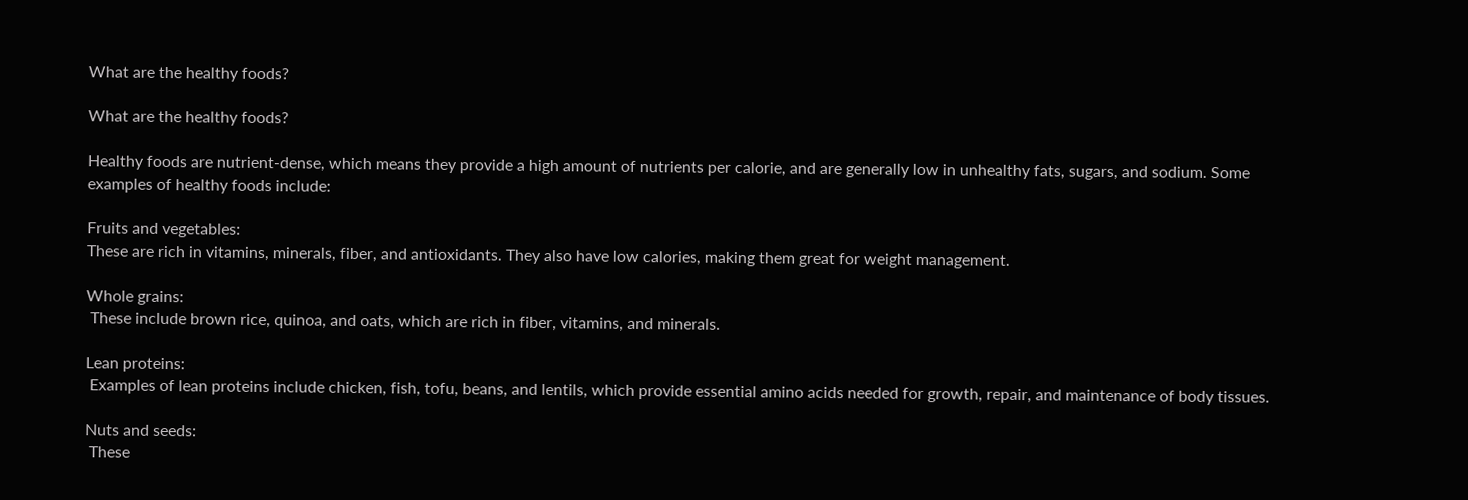What are the healthy foods?

What are the healthy foods?

Healthy foods are nutrient-dense, which means they provide a high amount of nutrients per calorie, and are generally low in unhealthy fats, sugars, and sodium. Some examples of healthy foods include:

Fruits and vegetables:
These are rich in vitamins, minerals, fiber, and antioxidants. They also have low calories, making them great for weight management.

Whole grains:
 These include brown rice, quinoa, and oats, which are rich in fiber, vitamins, and minerals.

Lean proteins:
 Examples of lean proteins include chicken, fish, tofu, beans, and lentils, which provide essential amino acids needed for growth, repair, and maintenance of body tissues.

Nuts and seeds:
 These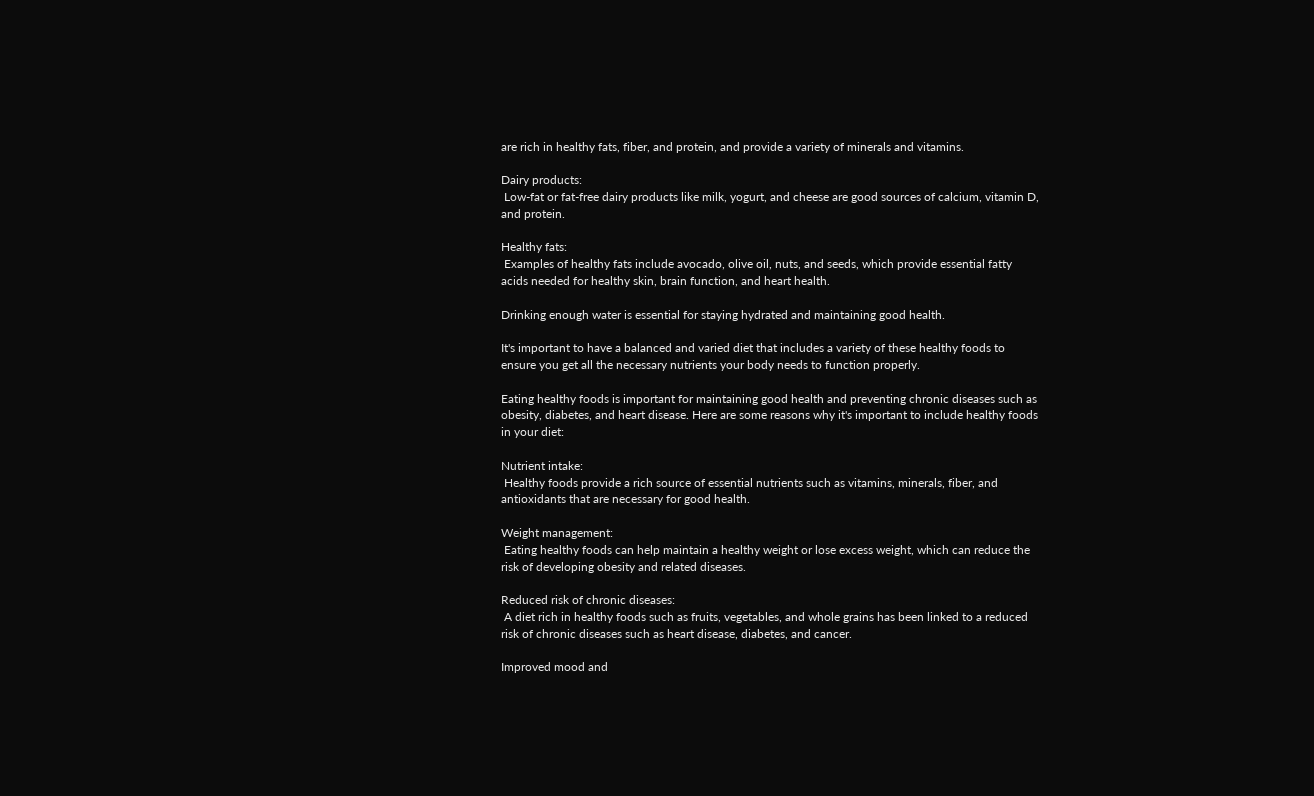are rich in healthy fats, fiber, and protein, and provide a variety of minerals and vitamins.

Dairy products:
 Low-fat or fat-free dairy products like milk, yogurt, and cheese are good sources of calcium, vitamin D, and protein.

Healthy fats:
 Examples of healthy fats include avocado, olive oil, nuts, and seeds, which provide essential fatty acids needed for healthy skin, brain function, and heart health.

Drinking enough water is essential for staying hydrated and maintaining good health.

It's important to have a balanced and varied diet that includes a variety of these healthy foods to ensure you get all the necessary nutrients your body needs to function properly.

Eating healthy foods is important for maintaining good health and preventing chronic diseases such as obesity, diabetes, and heart disease. Here are some reasons why it's important to include healthy foods in your diet:

Nutrient intake:
 Healthy foods provide a rich source of essential nutrients such as vitamins, minerals, fiber, and antioxidants that are necessary for good health.

Weight management:
 Eating healthy foods can help maintain a healthy weight or lose excess weight, which can reduce the risk of developing obesity and related diseases.

Reduced risk of chronic diseases:
 A diet rich in healthy foods such as fruits, vegetables, and whole grains has been linked to a reduced risk of chronic diseases such as heart disease, diabetes, and cancer.

Improved mood and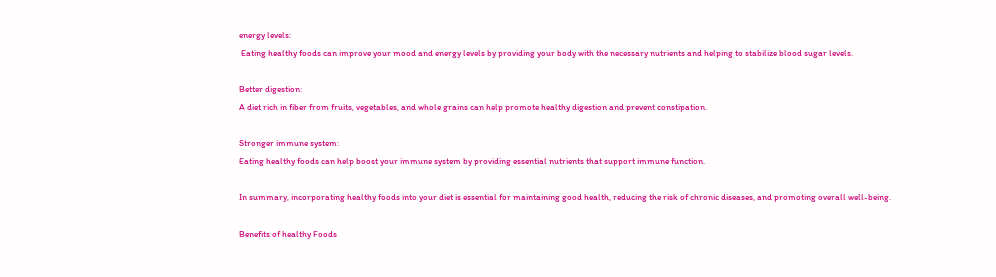energy levels:
 Eating healthy foods can improve your mood and energy levels by providing your body with the necessary nutrients and helping to stabilize blood sugar levels.

Better digestion:
A diet rich in fiber from fruits, vegetables, and whole grains can help promote healthy digestion and prevent constipation.

Stronger immune system:
Eating healthy foods can help boost your immune system by providing essential nutrients that support immune function.

In summary, incorporating healthy foods into your diet is essential for maintaining good health, reducing the risk of chronic diseases, and promoting overall well-being.

Benefits of healthy Foods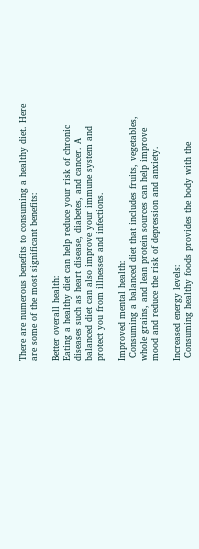There are numerous benefits to consuming a healthy diet. Here are some of the most significant benefits:

Better overall health:
Eating a healthy diet can help reduce your risk of chronic diseases such as heart disease, diabetes, and cancer. A balanced diet can also improve your immune system and protect you from illnesses and infections.

Improved mental health:
 Consuming a balanced diet that includes fruits, vegetables, whole grains, and lean protein sources can help improve mood and reduce the risk of depression and anxiety.

Increased energy levels:
 Consuming healthy foods provides the body with the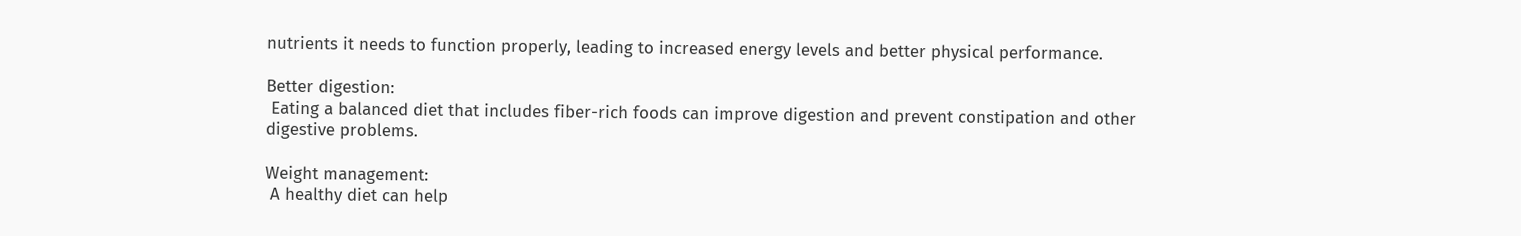nutrients it needs to function properly, leading to increased energy levels and better physical performance.

Better digestion:
 Eating a balanced diet that includes fiber-rich foods can improve digestion and prevent constipation and other digestive problems.

Weight management:
 A healthy diet can help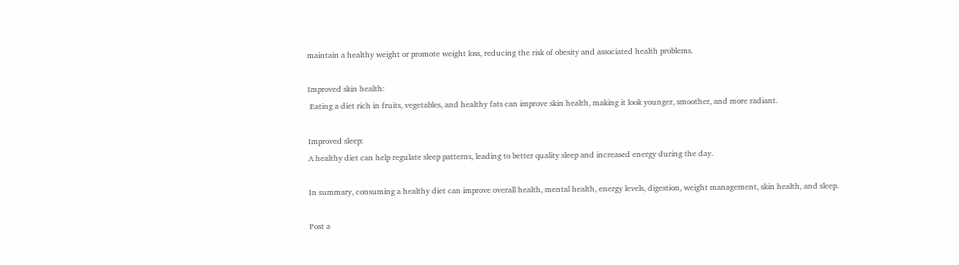maintain a healthy weight or promote weight loss, reducing the risk of obesity and associated health problems.

Improved skin health:
 Eating a diet rich in fruits, vegetables, and healthy fats can improve skin health, making it look younger, smoother, and more radiant.

Improved sleep:
A healthy diet can help regulate sleep patterns, leading to better quality sleep and increased energy during the day.

In summary, consuming a healthy diet can improve overall health, mental health, energy levels, digestion, weight management, skin health, and sleep.

Post a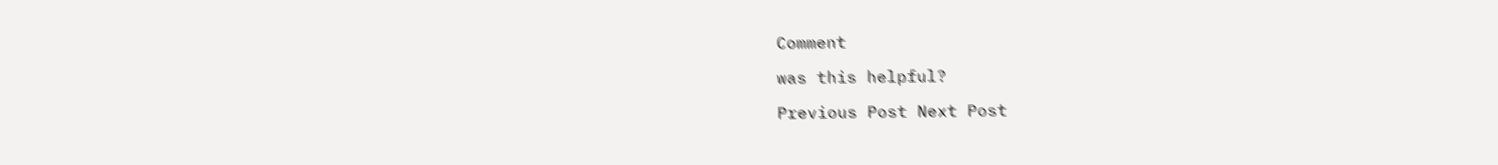Comment

was this helpful?

Previous Post Next Post